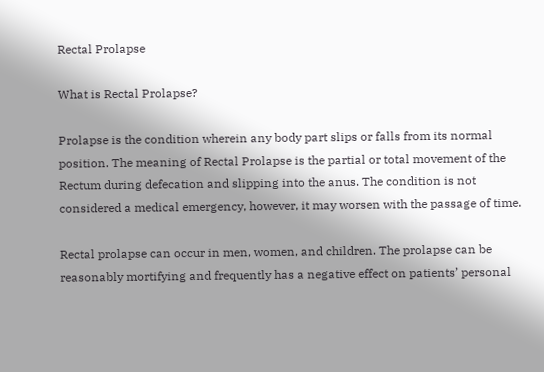Rectal Prolapse

What is Rectal Prolapse?

Prolapse is the condition wherein any body part slips or falls from its normal position. The meaning of Rectal Prolapse is the partial or total movement of the Rectum during defecation and slipping into the anus. The condition is not considered a medical emergency, however, it may worsen with the passage of time.

Rectal prolapse can occur in men, women, and children. The prolapse can be reasonably mortifying and frequently has a negative effect on patients’ personal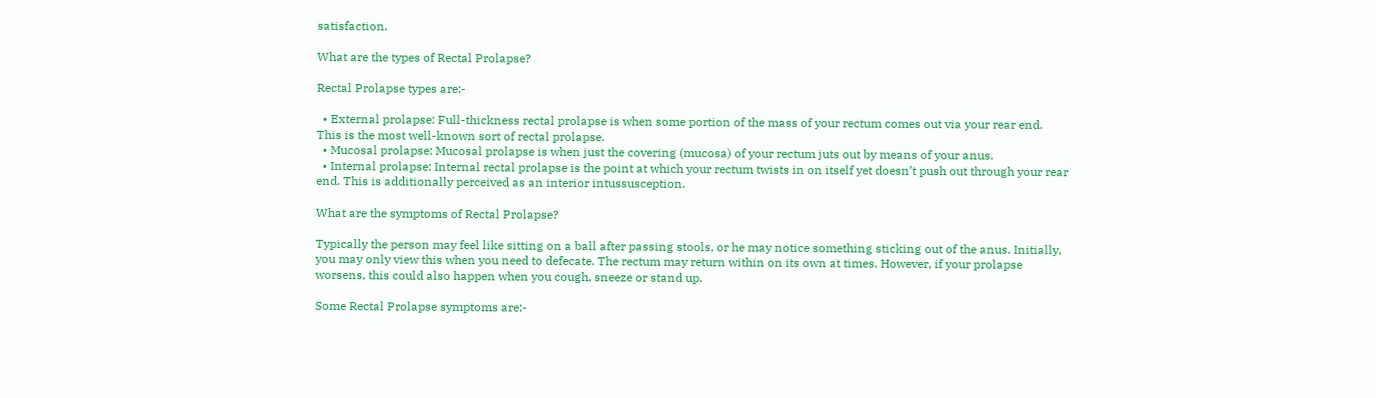satisfaction.

What are the types of Rectal Prolapse?

Rectal Prolapse types are:-

  • External prolapse: Full-thickness rectal prolapse is when some portion of the mass of your rectum comes out via your rear end. This is the most well-known sort of rectal prolapse.
  • Mucosal prolapse: Mucosal prolapse is when just the covering (mucosa) of your rectum juts out by means of your anus.
  • Internal prolapse: Internal rectal prolapse is the point at which your rectum twists in on itself yet doesn’t push out through your rear end. This is additionally perceived as an interior intussusception.

What are the symptoms of Rectal Prolapse?

Typically the person may feel like sitting on a ball after passing stools, or he may notice something sticking out of the anus. Initially, you may only view this when you need to defecate. The rectum may return within on its own at times. However, if your prolapse worsens, this could also happen when you cough, sneeze or stand up.

Some Rectal Prolapse symptoms are:-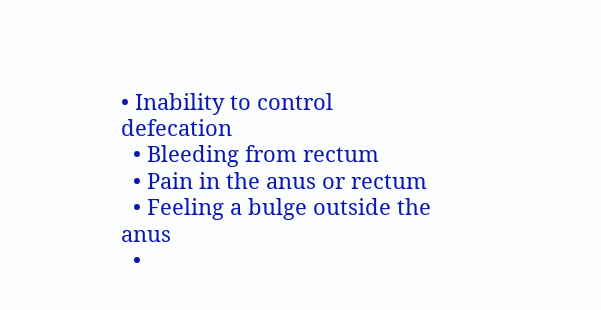• Inability to control defecation
  • Bleeding from rectum
  • Pain in the anus or rectum
  • Feeling a bulge outside the anus
  •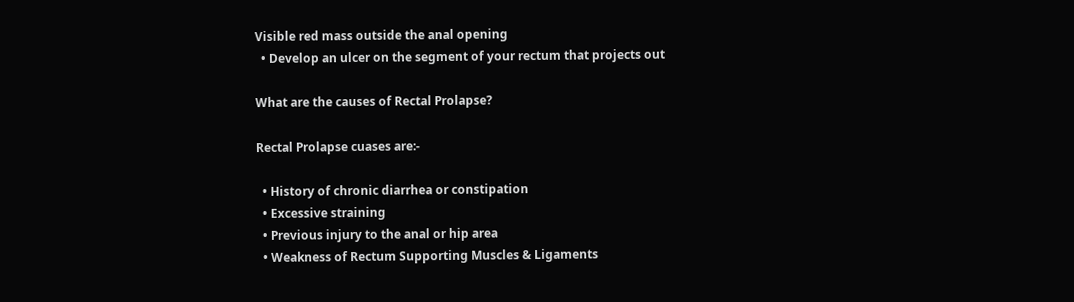Visible red mass outside the anal opening
  • Develop an ulcer on the segment of your rectum that projects out

What are the causes of Rectal Prolapse?

Rectal Prolapse cuases are:-

  • History of chronic diarrhea or constipation
  • Excessive straining
  • Previous injury to the anal or hip area
  • Weakness of Rectum Supporting Muscles & Ligaments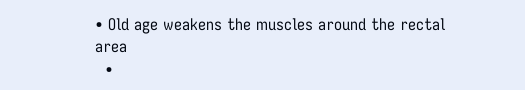• Old age weakens the muscles around the rectal area
  •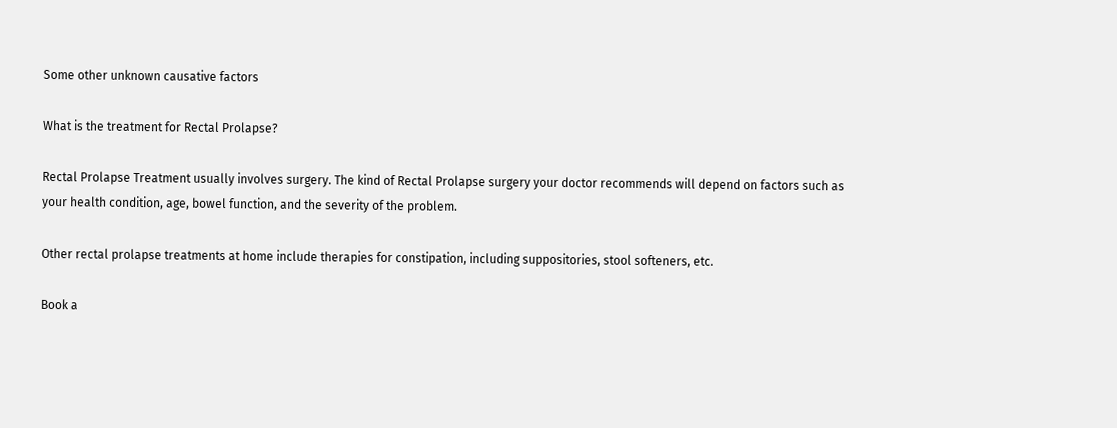Some other unknown causative factors

What is the treatment for Rectal Prolapse?

Rectal Prolapse Treatment usually involves surgery. The kind of Rectal Prolapse surgery your doctor recommends will depend on factors such as your health condition, age, bowel function, and the severity of the problem.

Other rectal prolapse treatments at home include therapies for constipation, including suppositories, stool softeners, etc.

Book a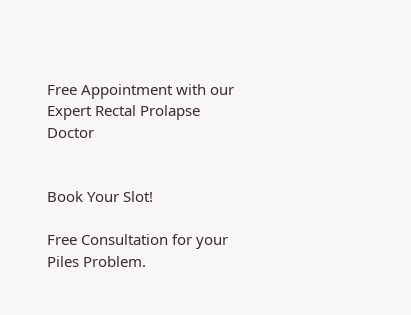Free Appointment with our Expert Rectal Prolapse Doctor


Book Your Slot!

Free Consultation for your Piles Problem.